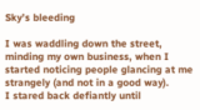Sky’s bleeding

I was waddling down the street, minding my own business, when I started noticing people glancing at me strangely (and not in a good way).
I stared back defiantly until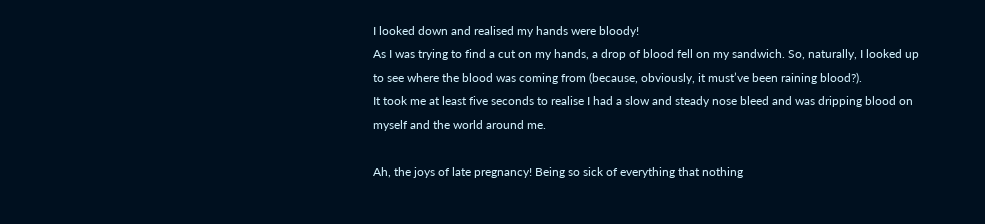I looked down and realised my hands were bloody!
As I was trying to find a cut on my hands, a drop of blood fell on my sandwich. So, naturally, I looked up to see where the blood was coming from (because, obviously, it must’ve been raining blood?).
It took me at least five seconds to realise I had a slow and steady nose bleed and was dripping blood on myself and the world around me.

Ah, the joys of late pregnancy! Being so sick of everything that nothing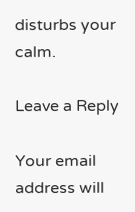disturbs your calm.

Leave a Reply

Your email address will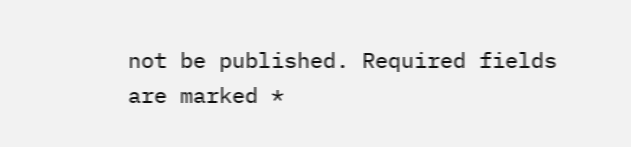not be published. Required fields are marked *